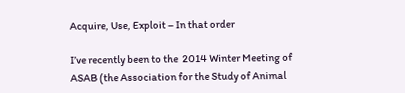Acquire, Use, Exploit – In that order

I’ve recently been to the  2014 Winter Meeting of ASAB (the Association for the Study of Animal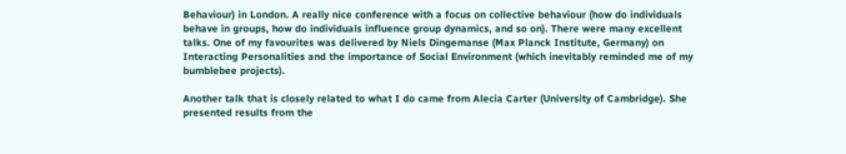Behaviour) in London. A really nice conference with a focus on collective behaviour (how do individuals behave in groups, how do individuals influence group dynamics, and so on). There were many excellent talks. One of my favourites was delivered by Niels Dingemanse (Max Planck Institute, Germany) on Interacting Personalities and the importance of Social Environment (which inevitably reminded me of my bumblebee projects).

Another talk that is closely related to what I do came from Alecia Carter (University of Cambridge). She presented results from the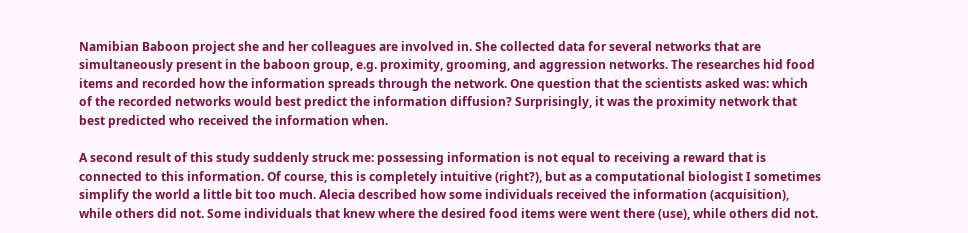Namibian Baboon project she and her colleagues are involved in. She collected data for several networks that are simultaneously present in the baboon group, e.g. proximity, grooming, and aggression networks. The researches hid food items and recorded how the information spreads through the network. One question that the scientists asked was: which of the recorded networks would best predict the information diffusion? Surprisingly, it was the proximity network that best predicted who received the information when.

A second result of this study suddenly struck me: possessing information is not equal to receiving a reward that is connected to this information. Of course, this is completely intuitive (right?), but as a computational biologist I sometimes simplify the world a little bit too much. Alecia described how some individuals received the information (acquisition), while others did not. Some individuals that knew where the desired food items were went there (use), while others did not.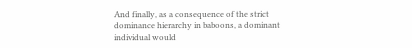And finally, as a consequence of the strict dominance hierarchy in baboons, a dominant individual would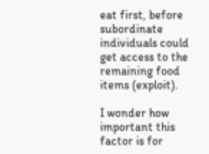eat first, before subordinate individuals could get access to the remaining food items (exploit).

I wonder how important this factor is for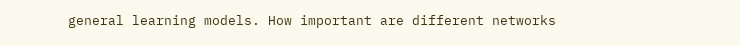general learning models. How important are different networks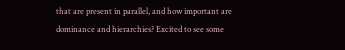that are present in parallel, and how important are dominance and hierarchies? Excited to see some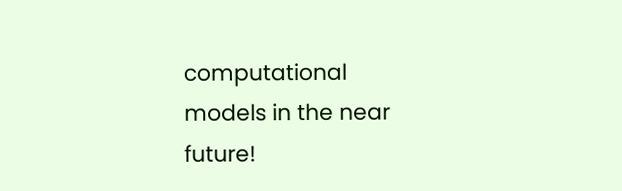computational models in the near future!